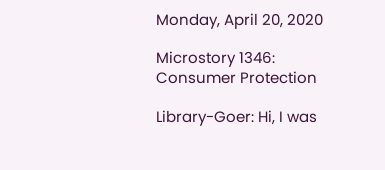Monday, April 20, 2020

Microstory 1346: Consumer Protection

Library-Goer: Hi, I was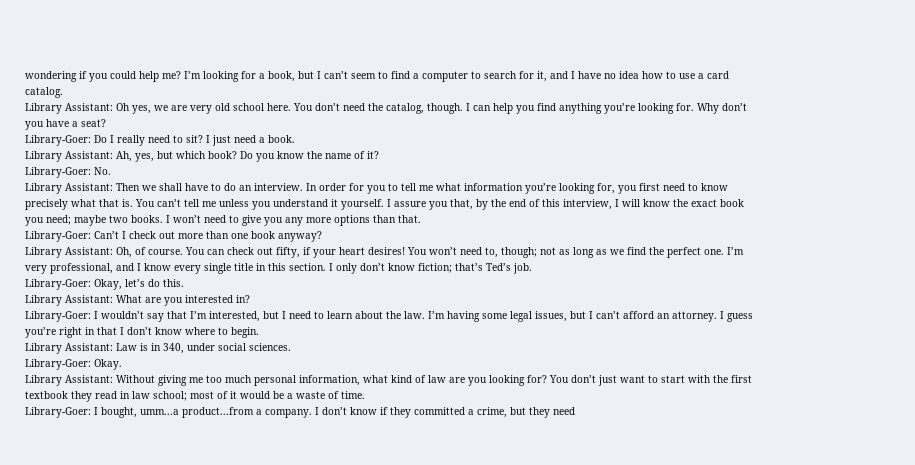wondering if you could help me? I’m looking for a book, but I can’t seem to find a computer to search for it, and I have no idea how to use a card catalog.
Library Assistant: Oh yes, we are very old school here. You don’t need the catalog, though. I can help you find anything you’re looking for. Why don’t you have a seat?
Library-Goer: Do I really need to sit? I just need a book.
Library Assistant: Ah, yes, but which book? Do you know the name of it?
Library-Goer: No.
Library Assistant: Then we shall have to do an interview. In order for you to tell me what information you’re looking for, you first need to know precisely what that is. You can’t tell me unless you understand it yourself. I assure you that, by the end of this interview, I will know the exact book you need; maybe two books. I won’t need to give you any more options than that.
Library-Goer: Can’t I check out more than one book anyway?
Library Assistant: Oh, of course. You can check out fifty, if your heart desires! You won’t need to, though; not as long as we find the perfect one. I’m very professional, and I know every single title in this section. I only don’t know fiction; that’s Ted’s job.
Library-Goer: Okay, let’s do this.
Library Assistant: What are you interested in?
Library-Goer: I wouldn’t say that I’m interested, but I need to learn about the law. I’m having some legal issues, but I can’t afford an attorney. I guess you’re right in that I don’t know where to begin.
Library Assistant: Law is in 340, under social sciences.
Library-Goer: Okay.
Library Assistant: Without giving me too much personal information, what kind of law are you looking for? You don’t just want to start with the first textbook they read in law school; most of it would be a waste of time.
Library-Goer: I bought, umm...a product...from a company. I don’t know if they committed a crime, but they need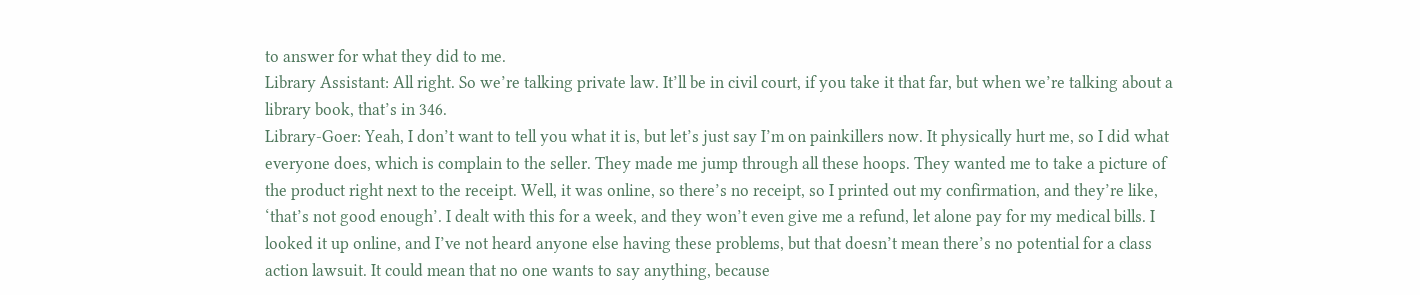to answer for what they did to me.
Library Assistant: All right. So we’re talking private law. It’ll be in civil court, if you take it that far, but when we’re talking about a library book, that’s in 346.
Library-Goer: Yeah, I don’t want to tell you what it is, but let’s just say I’m on painkillers now. It physically hurt me, so I did what everyone does, which is complain to the seller. They made me jump through all these hoops. They wanted me to take a picture of the product right next to the receipt. Well, it was online, so there’s no receipt, so I printed out my confirmation, and they’re like, ‘that’s not good enough’. I dealt with this for a week, and they won’t even give me a refund, let alone pay for my medical bills. I looked it up online, and I’ve not heard anyone else having these problems, but that doesn’t mean there’s no potential for a class action lawsuit. It could mean that no one wants to say anything, because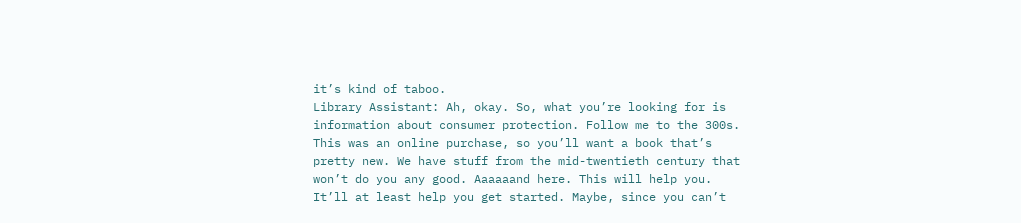it’s kind of taboo.
Library Assistant: Ah, okay. So, what you’re looking for is information about consumer protection. Follow me to the 300s. This was an online purchase, so you’ll want a book that’s pretty new. We have stuff from the mid-twentieth century that won’t do you any good. Aaaaaand here. This will help you. It’ll at least help you get started. Maybe, since you can’t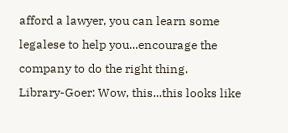afford a lawyer, you can learn some legalese to help you...encourage the company to do the right thing.
Library-Goer: Wow, this...this looks like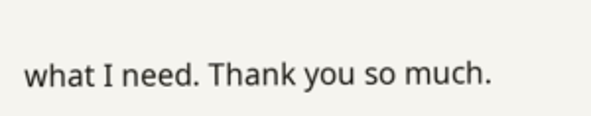what I need. Thank you so much.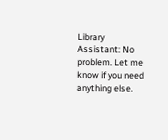Library Assistant: No problem. Let me know if you need anything else.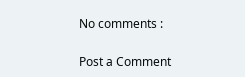No comments :

Post a Comment